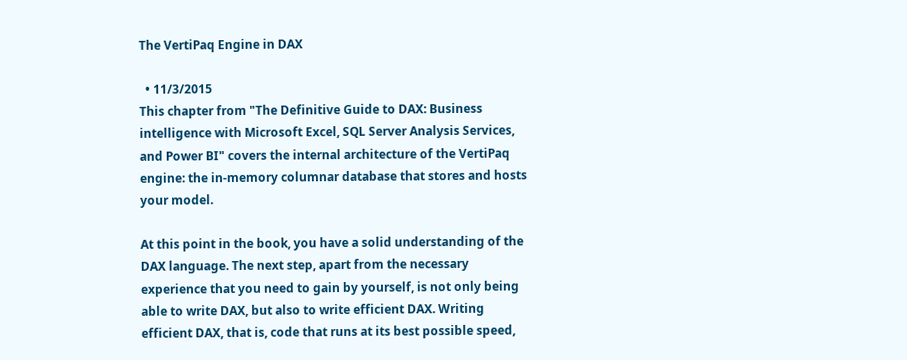The VertiPaq Engine in DAX

  • 11/3/2015
This chapter from "The Definitive Guide to DAX: Business intelligence with Microsoft Excel, SQL Server Analysis Services, and Power BI" covers the internal architecture of the VertiPaq engine: the in-memory columnar database that stores and hosts your model.

At this point in the book, you have a solid understanding of the DAX language. The next step, apart from the necessary experience that you need to gain by yourself, is not only being able to write DAX, but also to write efficient DAX. Writing efficient DAX, that is, code that runs at its best possible speed,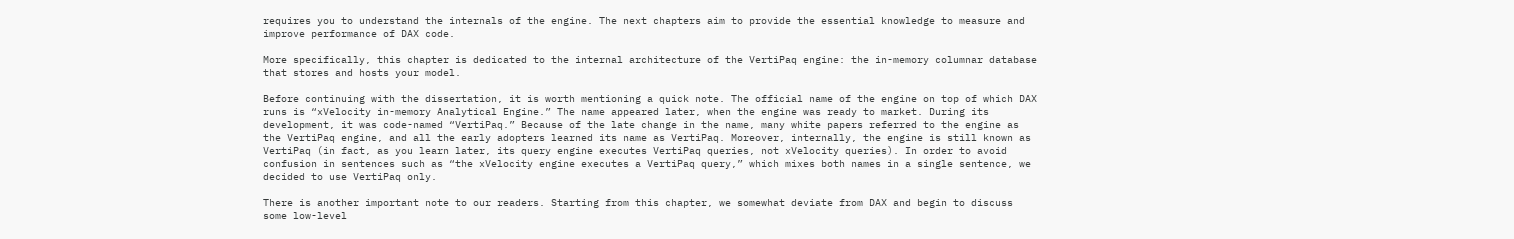requires you to understand the internals of the engine. The next chapters aim to provide the essential knowledge to measure and improve performance of DAX code.

More specifically, this chapter is dedicated to the internal architecture of the VertiPaq engine: the in-memory columnar database that stores and hosts your model.

Before continuing with the dissertation, it is worth mentioning a quick note. The official name of the engine on top of which DAX runs is “xVelocity in-memory Analytical Engine.” The name appeared later, when the engine was ready to market. During its development, it was code-named “VertiPaq.” Because of the late change in the name, many white papers referred to the engine as the VertiPaq engine, and all the early adopters learned its name as VertiPaq. Moreover, internally, the engine is still known as VertiPaq (in fact, as you learn later, its query engine executes VertiPaq queries, not xVelocity queries). In order to avoid confusion in sentences such as “the xVelocity engine executes a VertiPaq query,” which mixes both names in a single sentence, we decided to use VertiPaq only.

There is another important note to our readers. Starting from this chapter, we somewhat deviate from DAX and begin to discuss some low-level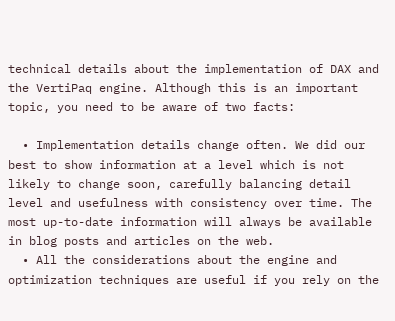technical details about the implementation of DAX and the VertiPaq engine. Although this is an important topic, you need to be aware of two facts:

  • Implementation details change often. We did our best to show information at a level which is not likely to change soon, carefully balancing detail level and usefulness with consistency over time. The most up-to-date information will always be available in blog posts and articles on the web.
  • All the considerations about the engine and optimization techniques are useful if you rely on the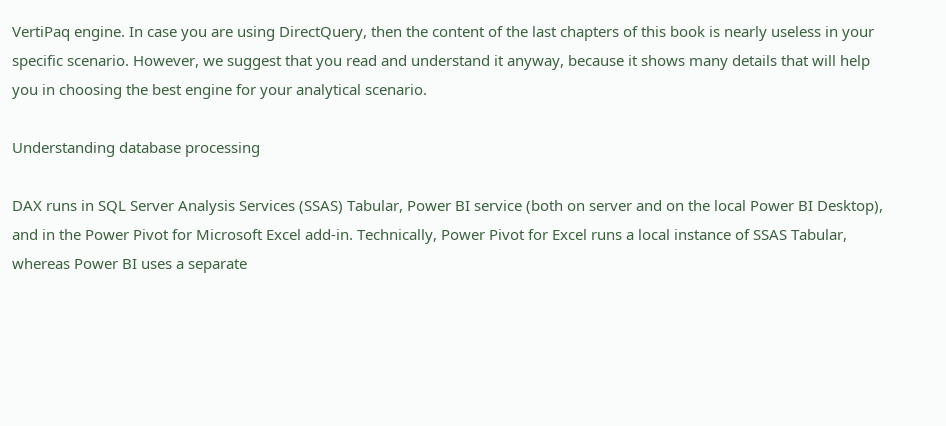VertiPaq engine. In case you are using DirectQuery, then the content of the last chapters of this book is nearly useless in your specific scenario. However, we suggest that you read and understand it anyway, because it shows many details that will help you in choosing the best engine for your analytical scenario.

Understanding database processing

DAX runs in SQL Server Analysis Services (SSAS) Tabular, Power BI service (both on server and on the local Power BI Desktop), and in the Power Pivot for Microsoft Excel add-in. Technically, Power Pivot for Excel runs a local instance of SSAS Tabular, whereas Power BI uses a separate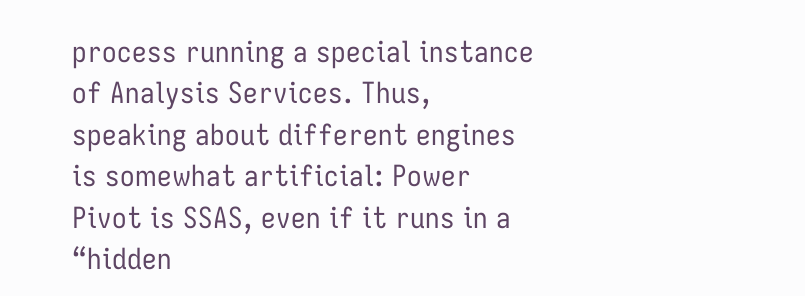process running a special instance of Analysis Services. Thus, speaking about different engines is somewhat artificial: Power Pivot is SSAS, even if it runs in a “hidden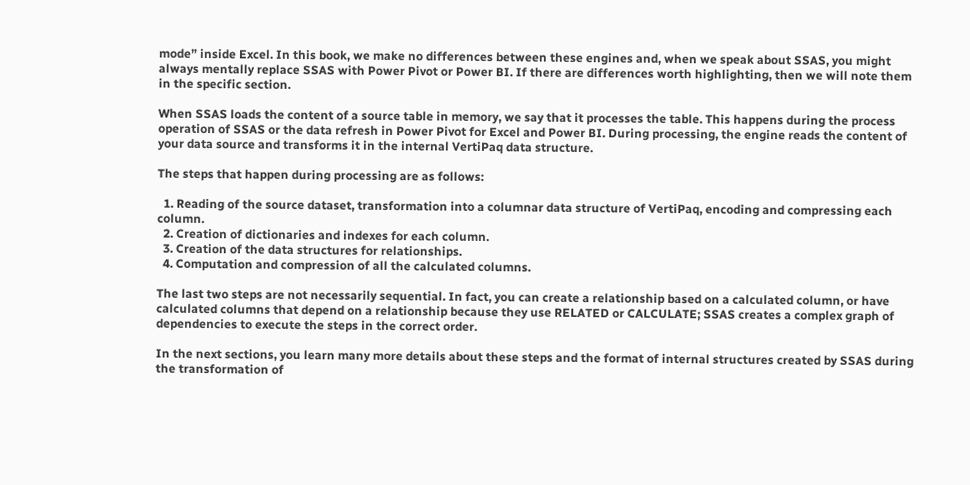mode” inside Excel. In this book, we make no differences between these engines and, when we speak about SSAS, you might always mentally replace SSAS with Power Pivot or Power BI. If there are differences worth highlighting, then we will note them in the specific section.

When SSAS loads the content of a source table in memory, we say that it processes the table. This happens during the process operation of SSAS or the data refresh in Power Pivot for Excel and Power BI. During processing, the engine reads the content of your data source and transforms it in the internal VertiPaq data structure.

The steps that happen during processing are as follows:

  1. Reading of the source dataset, transformation into a columnar data structure of VertiPaq, encoding and compressing each column.
  2. Creation of dictionaries and indexes for each column.
  3. Creation of the data structures for relationships.
  4. Computation and compression of all the calculated columns.

The last two steps are not necessarily sequential. In fact, you can create a relationship based on a calculated column, or have calculated columns that depend on a relationship because they use RELATED or CALCULATE; SSAS creates a complex graph of dependencies to execute the steps in the correct order.

In the next sections, you learn many more details about these steps and the format of internal structures created by SSAS during the transformation of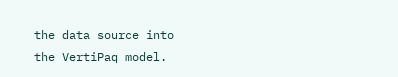the data source into the VertiPaq model.